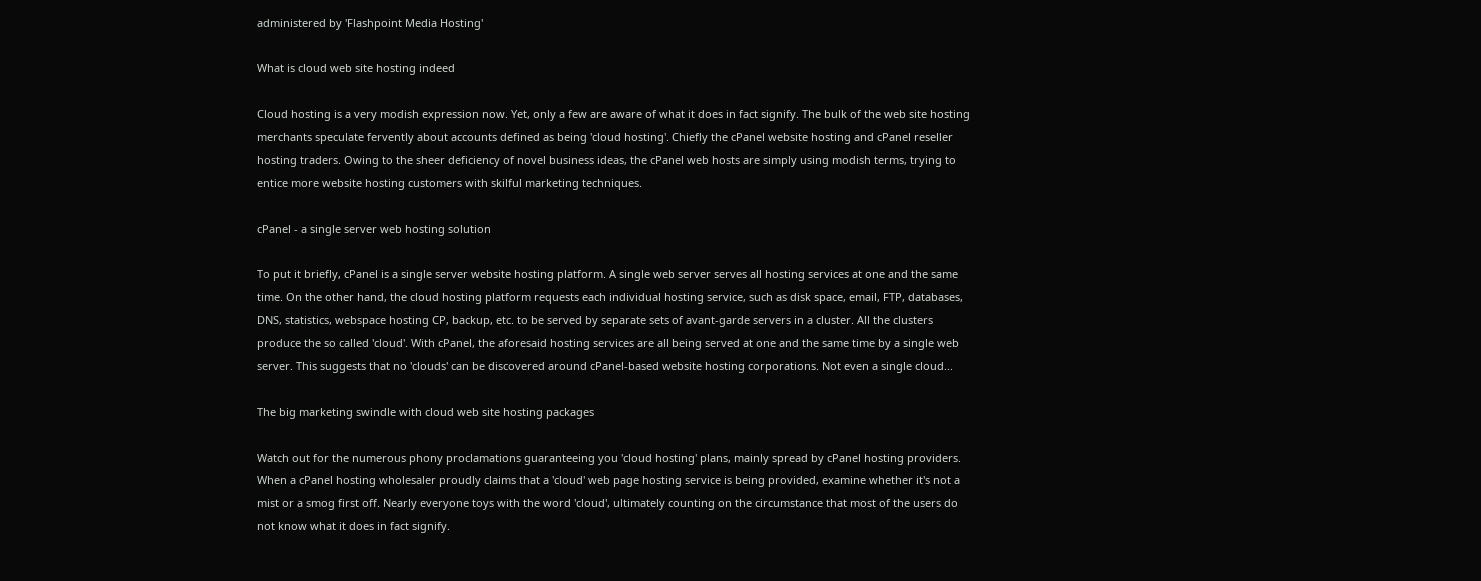administered by 'Flashpoint Media Hosting'

What is cloud web site hosting indeed

Cloud hosting is a very modish expression now. Yet, only a few are aware of what it does in fact signify. The bulk of the web site hosting merchants speculate fervently about accounts defined as being 'cloud hosting'. Chiefly the cPanel website hosting and cPanel reseller hosting traders. Owing to the sheer deficiency of novel business ideas, the cPanel web hosts are simply using modish terms, trying to entice more website hosting customers with skilful marketing techniques.

cPanel - a single server web hosting solution

To put it briefly, cPanel is a single server website hosting platform. A single web server serves all hosting services at one and the same time. On the other hand, the cloud hosting platform requests each individual hosting service, such as disk space, email, FTP, databases, DNS, statistics, webspace hosting CP, backup, etc. to be served by separate sets of avant-garde servers in a cluster. All the clusters produce the so called 'cloud'. With cPanel, the aforesaid hosting services are all being served at one and the same time by a single web server. This suggests that no 'clouds' can be discovered around cPanel-based website hosting corporations. Not even a single cloud...

The big marketing swindle with cloud web site hosting packages

Watch out for the numerous phony proclamations guaranteeing you 'cloud hosting' plans, mainly spread by cPanel hosting providers. When a cPanel hosting wholesaler proudly claims that a 'cloud' web page hosting service is being provided, examine whether it's not a mist or a smog first off. Nearly everyone toys with the word 'cloud', ultimately counting on the circumstance that most of the users do not know what it does in fact signify.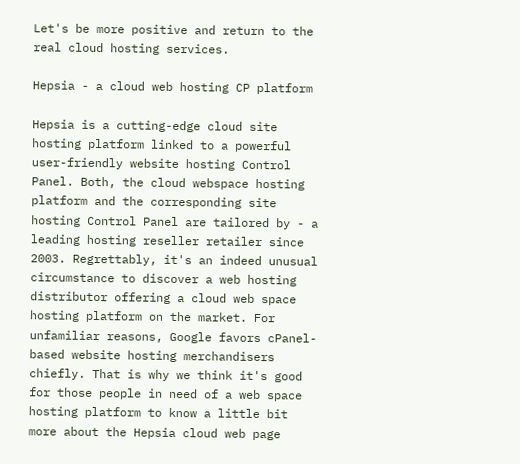Let's be more positive and return to the real cloud hosting services.

Hepsia - a cloud web hosting CP platform

Hepsia is a cutting-edge cloud site hosting platform linked to a powerful user-friendly website hosting Control Panel. Both, the cloud webspace hosting platform and the corresponding site hosting Control Panel are tailored by - a leading hosting reseller retailer since 2003. Regrettably, it's an indeed unusual circumstance to discover a web hosting distributor offering a cloud web space hosting platform on the market. For unfamiliar reasons, Google favors cPanel-based website hosting merchandisers chiefly. That is why we think it's good for those people in need of a web space hosting platform to know a little bit more about the Hepsia cloud web page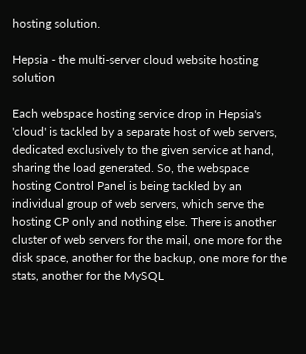hosting solution.

Hepsia - the multi-server cloud website hosting solution

Each webspace hosting service drop in Hepsia's 'cloud' is tackled by a separate host of web servers, dedicated exclusively to the given service at hand, sharing the load generated. So, the webspace hosting Control Panel is being tackled by an individual group of web servers, which serve the hosting CP only and nothing else. There is another cluster of web servers for the mail, one more for the disk space, another for the backup, one more for the stats, another for the MySQL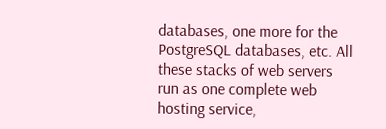databases, one more for the PostgreSQL databases, etc. All these stacks of web servers run as one complete web hosting service,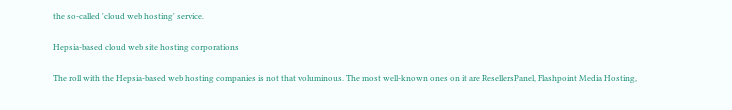the so-called 'cloud web hosting' service.

Hepsia-based cloud web site hosting corporations

The roll with the Hepsia-based web hosting companies is not that voluminous. The most well-known ones on it are ResellersPanel, Flashpoint Media Hosting,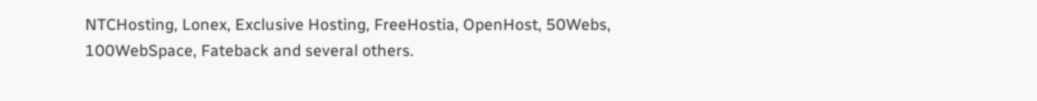NTCHosting, Lonex, Exclusive Hosting, FreeHostia, OpenHost, 50Webs, 100WebSpace, Fateback and several others.